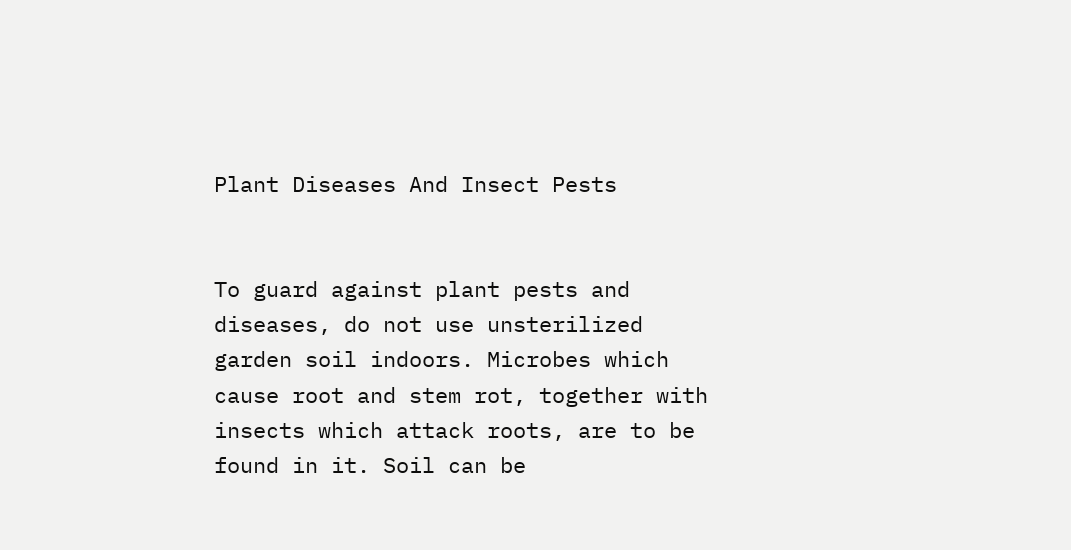Plant Diseases And Insect Pests


To guard against plant pests and diseases, do not use unsterilized garden soil indoors. Microbes which cause root and stem rot, together with insects which attack roots, are to be found in it. Soil can be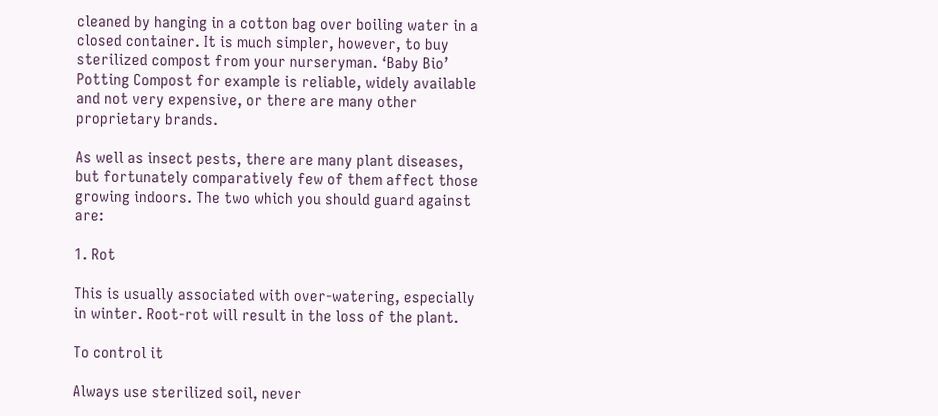cleaned by hanging in a cotton bag over boiling water in a closed container. It is much simpler, however, to buy sterilized compost from your nurseryman. ‘Baby Bio’ Potting Compost for example is reliable, widely available and not very expensive, or there are many other proprietary brands.

As well as insect pests, there are many plant diseases, but fortunately comparatively few of them affect those growing indoors. The two which you should guard against are:

1. Rot

This is usually associated with over-watering, especially in winter. Root-rot will result in the loss of the plant.

To control it

Always use sterilized soil, never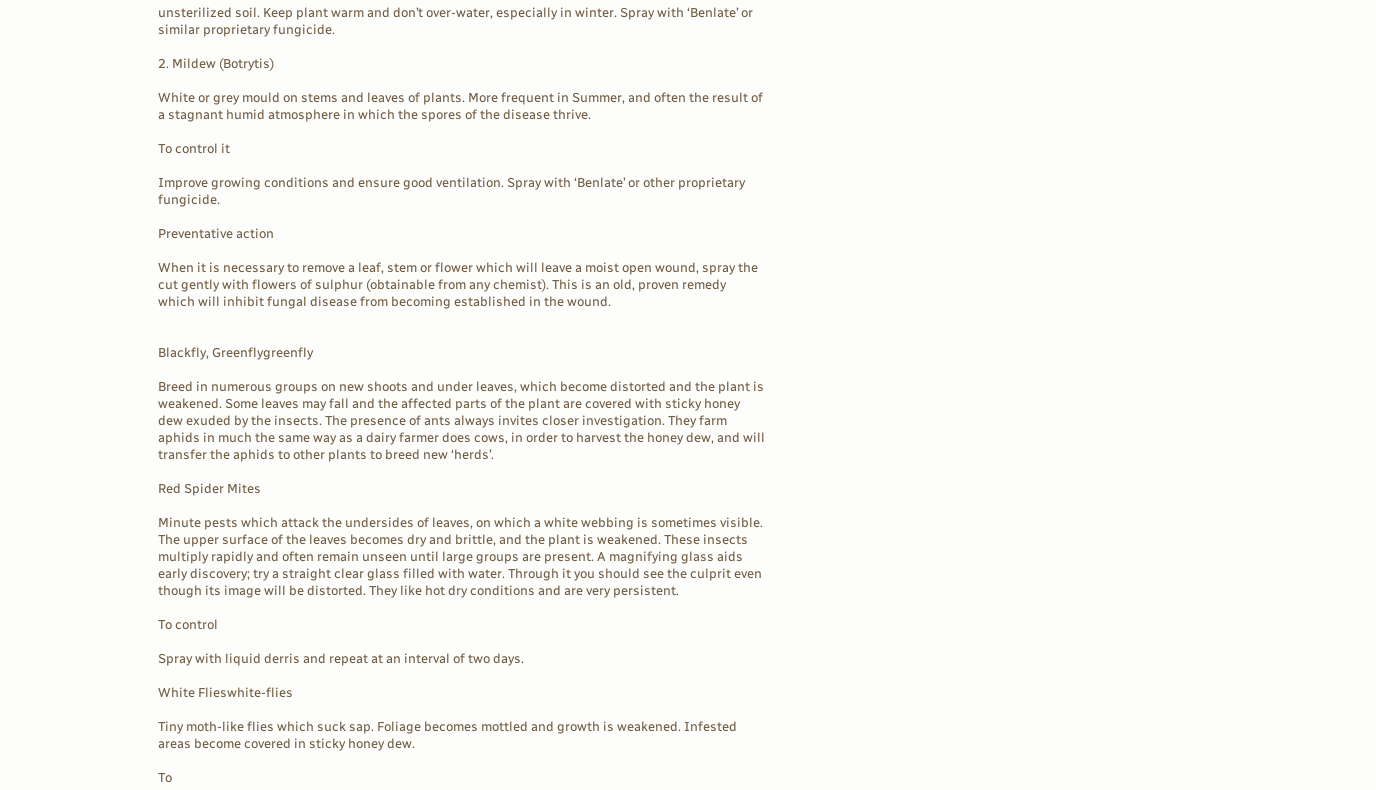unsterilized soil. Keep plant warm and don’t over-water, especially in winter. Spray with ‘Benlate’ or similar proprietary fungicide.

2. Mildew (Botrytis)

White or grey mould on stems and leaves of plants. More frequent in Summer, and often the result of a stagnant humid atmosphere in which the spores of the disease thrive.

To control it

Improve growing conditions and ensure good ventilation. Spray with ‘Benlate’ or other proprietary fungicide.

Preventative action

When it is necessary to remove a leaf, stem or flower which will leave a moist open wound, spray the cut gently with flowers of sulphur (obtainable from any chemist). This is an old, proven remedy which will inhibit fungal disease from becoming established in the wound.


Blackfly, Greenflygreenfly

Breed in numerous groups on new shoots and under leaves, which become distorted and the plant is weakened. Some leaves may fall and the affected parts of the plant are covered with sticky honey dew exuded by the insects. The presence of ants always invites closer investigation. They farm aphids in much the same way as a dairy farmer does cows, in order to harvest the honey dew, and will transfer the aphids to other plants to breed new ‘herds’.

Red Spider Mites

Minute pests which attack the undersides of leaves, on which a white webbing is sometimes visible. The upper surface of the leaves becomes dry and brittle, and the plant is weakened. These insects multiply rapidly and often remain unseen until large groups are present. A magnifying glass aids early discovery; try a straight clear glass filled with water. Through it you should see the culprit even though its image will be distorted. They like hot dry conditions and are very persistent.

To control

Spray with liquid derris and repeat at an interval of two days.

White Flieswhite-flies

Tiny moth-like flies which suck sap. Foliage becomes mottled and growth is weakened. Infested areas become covered in sticky honey dew.

To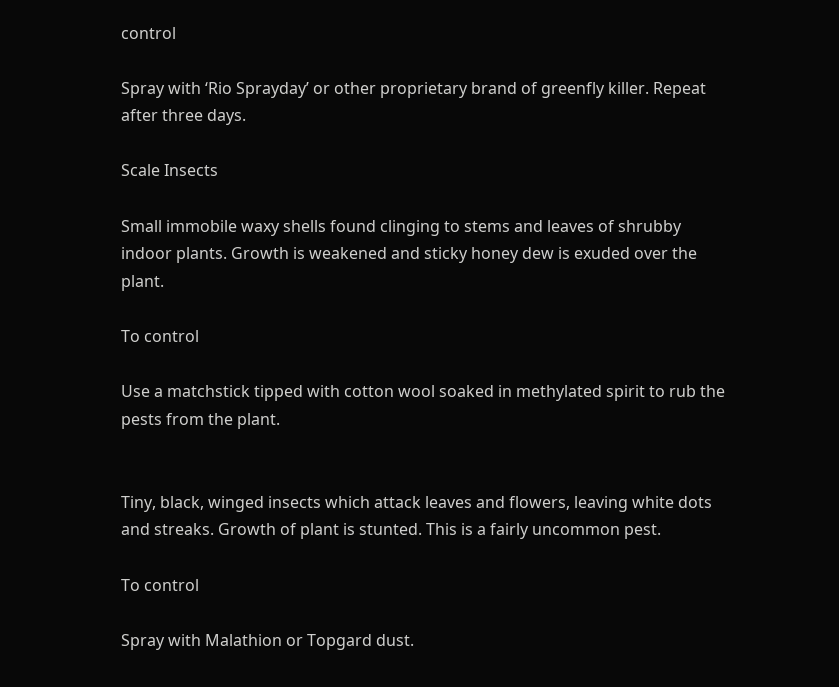control

Spray with ‘Rio Sprayday’ or other proprietary brand of greenfly killer. Repeat after three days.

Scale Insects

Small immobile waxy shells found clinging to stems and leaves of shrubby indoor plants. Growth is weakened and sticky honey dew is exuded over the plant.

To control

Use a matchstick tipped with cotton wool soaked in methylated spirit to rub the pests from the plant.


Tiny, black, winged insects which attack leaves and flowers, leaving white dots and streaks. Growth of plant is stunted. This is a fairly uncommon pest.

To control

Spray with Malathion or Topgard dust.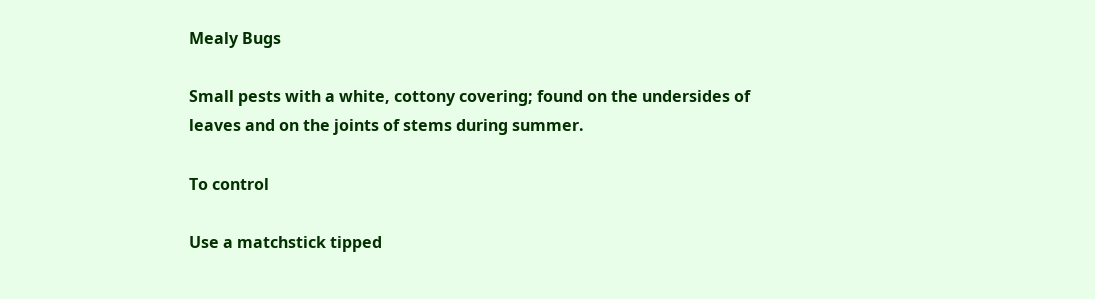Mealy Bugs

Small pests with a white, cottony covering; found on the undersides of leaves and on the joints of stems during summer.

To control

Use a matchstick tipped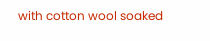with cotton wool soaked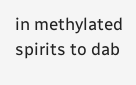in methylated spirits to dab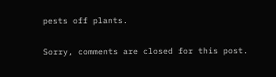pests off plants.

Sorry, comments are closed for this post.